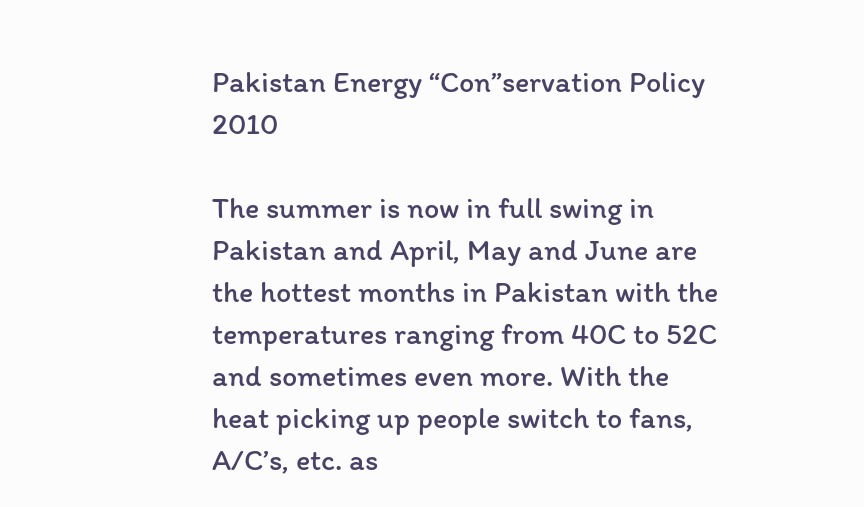Pakistan Energy “Con”servation Policy 2010

The summer is now in full swing in Pakistan and April, May and June are the hottest months in Pakistan with the temperatures ranging from 40C to 52C and sometimes even more. With the heat picking up people switch to fans, A/C’s, etc. as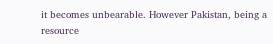it becomes unbearable. However Pakistan, being a resource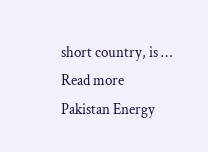short country, is … Read more Pakistan Energy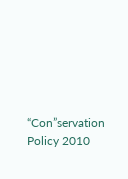“Con”servation Policy 2010